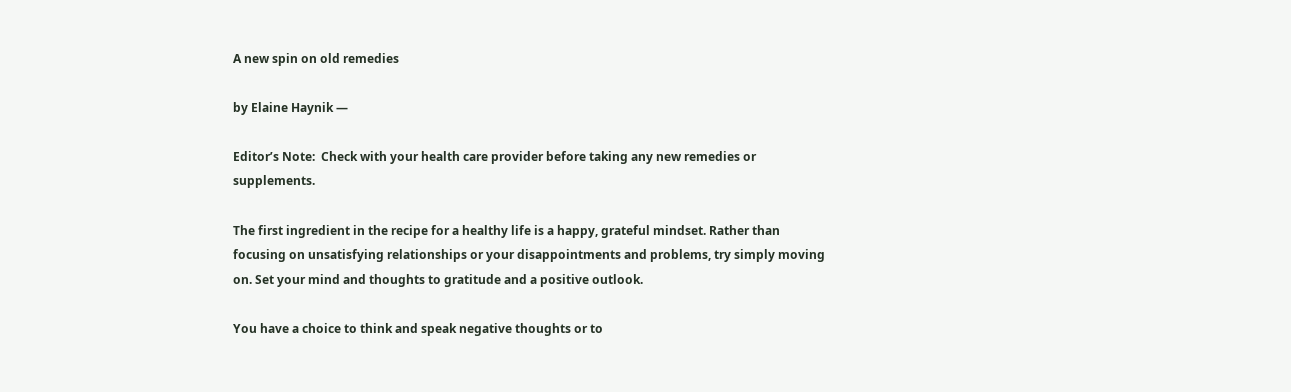A new spin on old remedies

by Elaine Haynik —

Editor’s Note:  Check with your health care provider before taking any new remedies or supplements.

The first ingredient in the recipe for a healthy life is a happy, grateful mindset. Rather than focusing on unsatisfying relationships or your disappointments and problems, try simply moving on. Set your mind and thoughts to gratitude and a positive outlook.

You have a choice to think and speak negative thoughts or to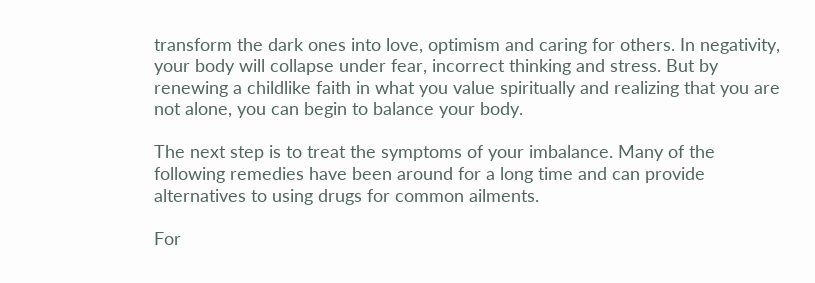transform the dark ones into love, optimism and caring for others. In negativity, your body will collapse under fear, incorrect thinking and stress. But by renewing a childlike faith in what you value spiritually and realizing that you are not alone, you can begin to balance your body.

The next step is to treat the symptoms of your imbalance. Many of the following remedies have been around for a long time and can provide alternatives to using drugs for common ailments.

For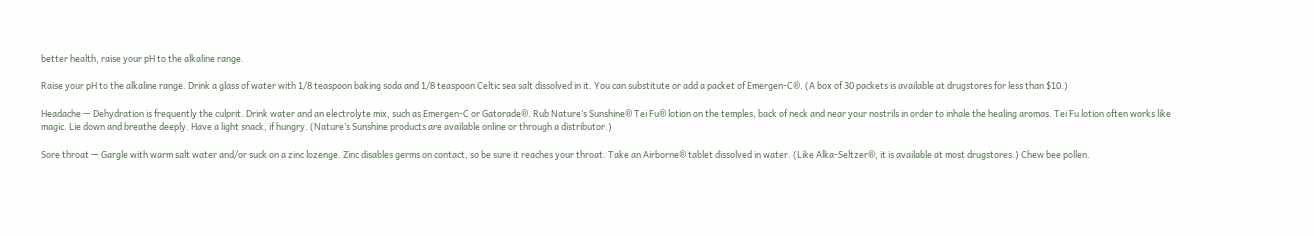better health, raise your pH to the alkaline range.

Raise your pH to the alkaline range. Drink a glass of water with 1/8 teaspoon baking soda and 1/8 teaspoon Celtic sea salt dissolved in it. You can substitute or add a packet of Emergen-C®. (A box of 30 packets is available at drugstores for less than $10.)

Headache — Dehydration is frequently the culprit. Drink water and an electrolyte mix, such as Emergen-C or Gatorade®. Rub Nature’s Sunshine® Tei Fu® lotion on the temples, back of neck and near your nostrils in order to inhale the healing aromas. Tei Fu lotion often works like magic. Lie down and breathe deeply. Have a light snack, if hungry. (Nature’s Sunshine products are available online or through a distributor.)

Sore throat — Gargle with warm salt water and/or suck on a zinc lozenge. Zinc disables germs on contact, so be sure it reaches your throat. Take an Airborne® tablet dissolved in water. (Like Alka-Seltzer®, it is available at most drugstores.) Chew bee pollen.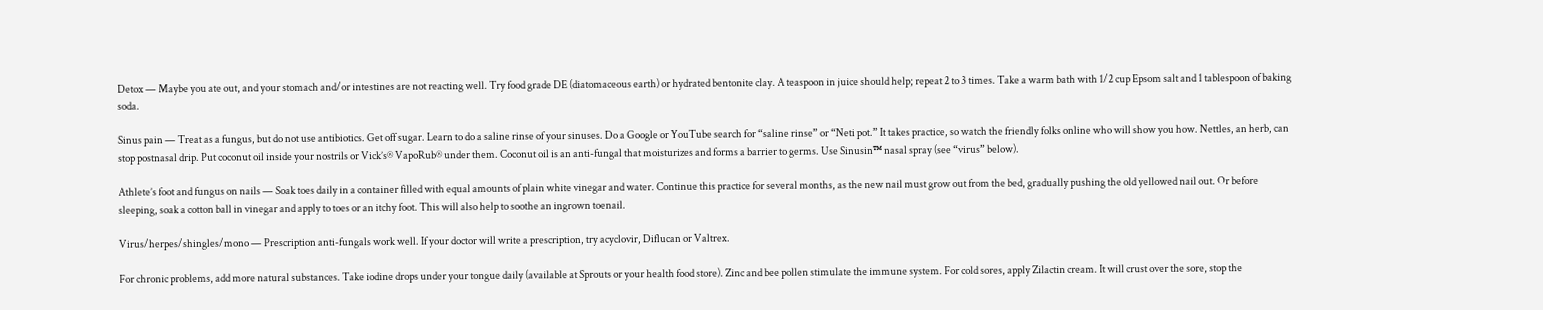Detox — Maybe you ate out, and your stomach and/or intestines are not reacting well. Try food grade DE (diatomaceous earth) or hydrated bentonite clay. A teaspoon in juice should help; repeat 2 to 3 times. Take a warm bath with 1/2 cup Epsom salt and 1 tablespoon of baking soda.

Sinus pain — Treat as a fungus, but do not use antibiotics. Get off sugar. Learn to do a saline rinse of your sinuses. Do a Google or YouTube search for “saline rinse” or “Neti pot.” It takes practice, so watch the friendly folks online who will show you how. Nettles, an herb, can stop postnasal drip. Put coconut oil inside your nostrils or Vick’s® VapoRub® under them. Coconut oil is an anti-fungal that moisturizes and forms a barrier to germs. Use Sinusin™ nasal spray (see “virus” below).

Athlete’s foot and fungus on nails — Soak toes daily in a container filled with equal amounts of plain white vinegar and water. Continue this practice for several months, as the new nail must grow out from the bed, gradually pushing the old yellowed nail out. Or before sleeping, soak a cotton ball in vinegar and apply to toes or an itchy foot. This will also help to soothe an ingrown toenail.

Virus/herpes/shingles/mono — Prescription anti-fungals work well. If your doctor will write a prescription, try acyclovir, Diflucan or Valtrex.

For chronic problems, add more natural substances. Take iodine drops under your tongue daily (available at Sprouts or your health food store). Zinc and bee pollen stimulate the immune system. For cold sores, apply Zilactin cream. It will crust over the sore, stop the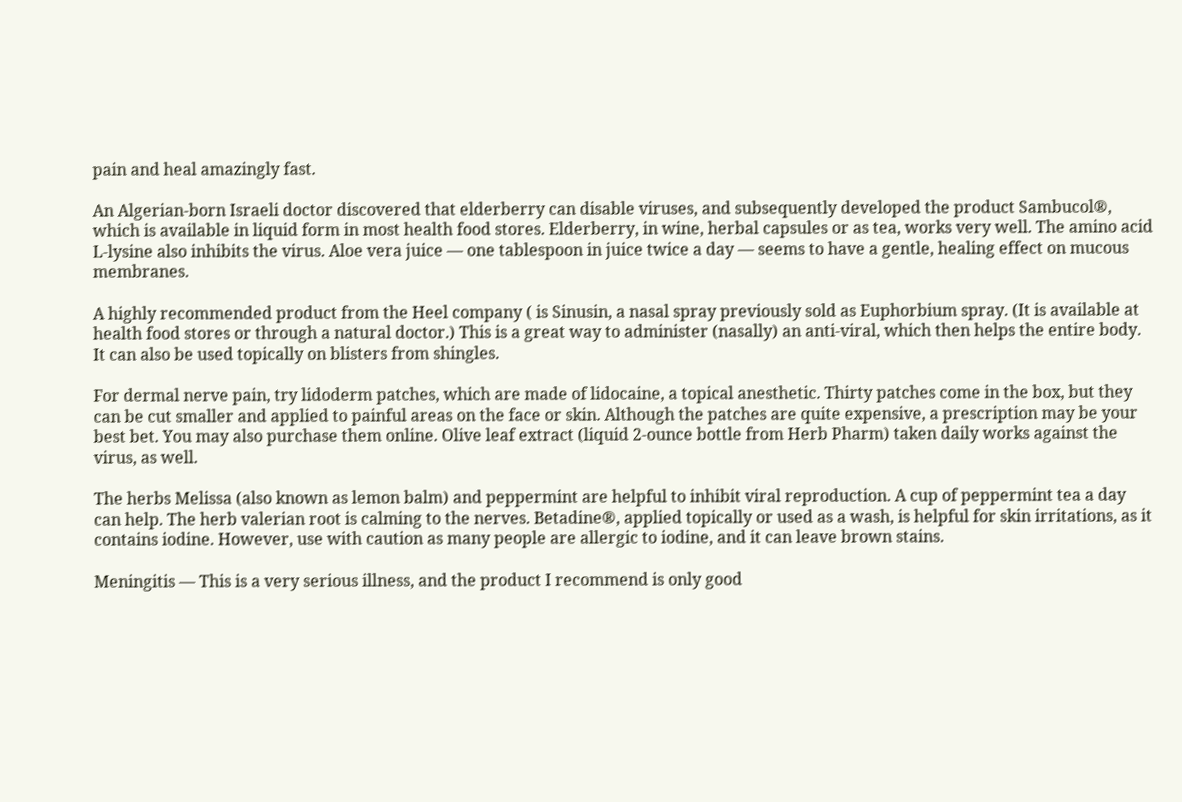pain and heal amazingly fast.

An Algerian-born Israeli doctor discovered that elderberry can disable viruses, and subsequently developed the product Sambucol®, which is available in liquid form in most health food stores. Elderberry, in wine, herbal capsules or as tea, works very well. The amino acid L-lysine also inhibits the virus. Aloe vera juice — one tablespoon in juice twice a day — seems to have a gentle, healing effect on mucous membranes.

A highly recommended product from the Heel company ( is Sinusin, a nasal spray previously sold as Euphorbium spray. (It is available at health food stores or through a natural doctor.) This is a great way to administer (nasally) an anti-viral, which then helps the entire body. It can also be used topically on blisters from shingles.

For dermal nerve pain, try lidoderm patches, which are made of lidocaine, a topical anesthetic. Thirty patches come in the box, but they can be cut smaller and applied to painful areas on the face or skin. Although the patches are quite expensive, a prescription may be your best bet. You may also purchase them online. Olive leaf extract (liquid 2-ounce bottle from Herb Pharm) taken daily works against the virus, as well.

The herbs Melissa (also known as lemon balm) and peppermint are helpful to inhibit viral reproduction. A cup of peppermint tea a day can help. The herb valerian root is calming to the nerves. Betadine®, applied topically or used as a wash, is helpful for skin irritations, as it contains iodine. However, use with caution as many people are allergic to iodine, and it can leave brown stains.

Meningitis — This is a very serious illness, and the product I recommend is only good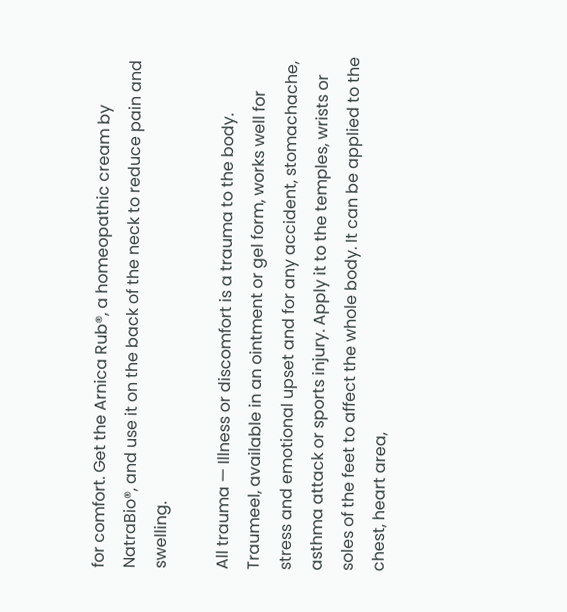for comfort. Get the Arnica Rub®, a homeopathic cream by NatraBio®, and use it on the back of the neck to reduce pain and swelling.

All trauma — Illness or discomfort is a trauma to the body. Traumeel, available in an ointment or gel form, works well for stress and emotional upset and for any accident, stomachache, asthma attack or sports injury. Apply it to the temples, wrists or soles of the feet to affect the whole body. It can be applied to the chest, heart area,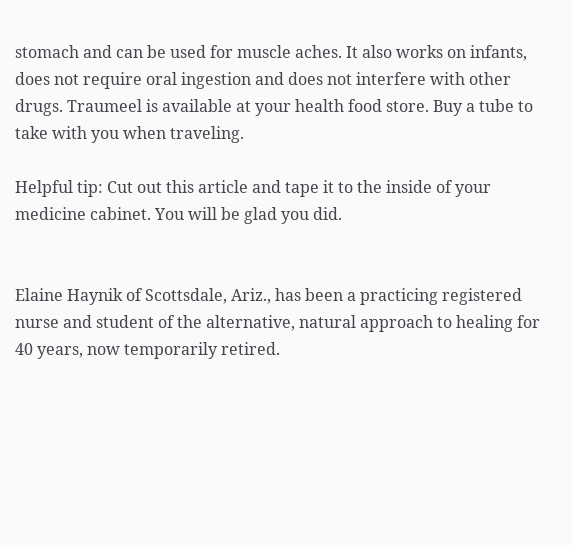stomach and can be used for muscle aches. It also works on infants, does not require oral ingestion and does not interfere with other drugs. Traumeel is available at your health food store. Buy a tube to take with you when traveling.

Helpful tip: Cut out this article and tape it to the inside of your medicine cabinet. You will be glad you did.


Elaine Haynik of Scottsdale, Ariz., has been a practicing registered nurse and student of the alternative, natural approach to healing for 40 years, now temporarily retired.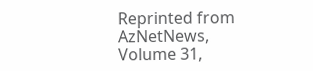Reprinted from AzNetNews, Volume 31,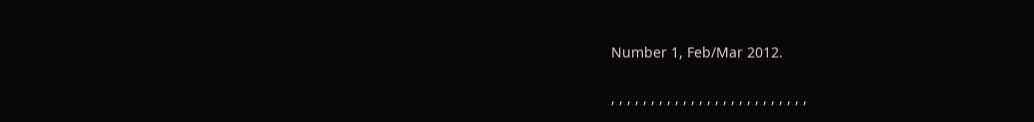Number 1, Feb/Mar 2012.


, , , , , , , , , , , , , , , , , , , , , , , , ,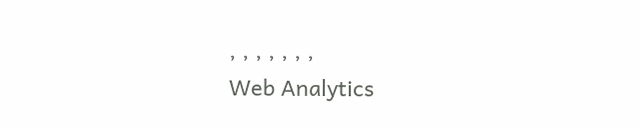, , , , , , ,
Web Analytics